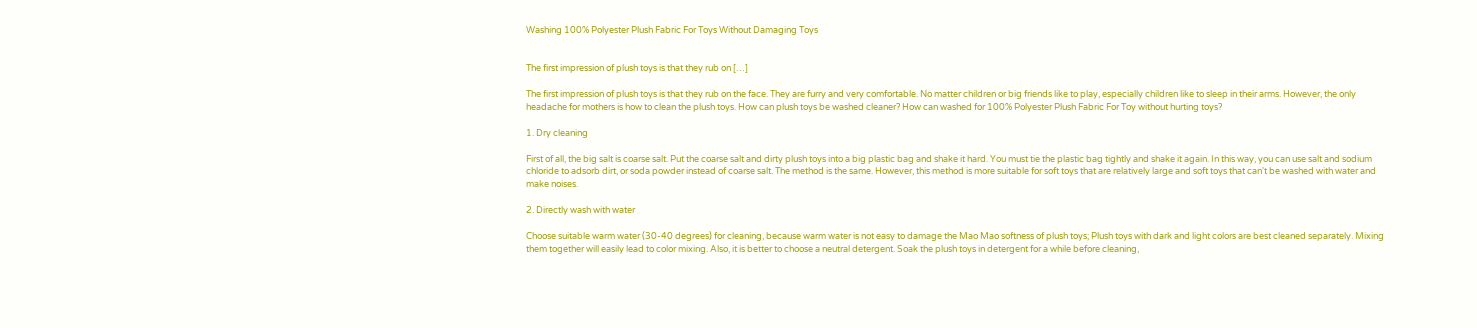Washing 100% Polyester Plush Fabric For Toys Without Damaging Toys


The first impression of plush toys is that they rub on […]

The first impression of plush toys is that they rub on the face. They are furry and very comfortable. No matter children or big friends like to play, especially children like to sleep in their arms. However, the only headache for mothers is how to clean the plush toys. How can plush toys be washed cleaner? How can washed for 100% Polyester Plush Fabric For Toy without hurting toys?

1. Dry cleaning

First of all, the big salt is coarse salt. Put the coarse salt and dirty plush toys into a big plastic bag and shake it hard. You must tie the plastic bag tightly and shake it again. In this way, you can use salt and sodium chloride to adsorb dirt, or soda powder instead of coarse salt. The method is the same. However, this method is more suitable for soft toys that are relatively large and soft toys that can't be washed with water and make noises.

2. Directly wash with water

Choose suitable warm water (30-40 degrees) for cleaning, because warm water is not easy to damage the Mao Mao softness of plush toys; Plush toys with dark and light colors are best cleaned separately. Mixing them together will easily lead to color mixing. Also, it is better to choose a neutral detergent. Soak the plush toys in detergent for a while before cleaning,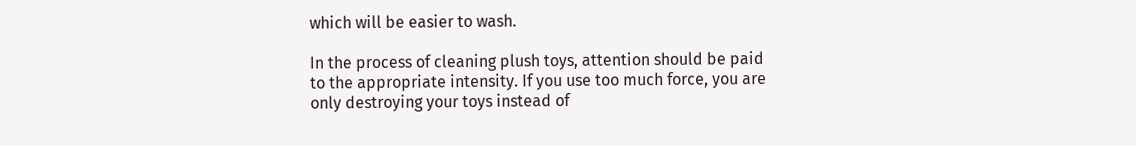which will be easier to wash.

In the process of cleaning plush toys, attention should be paid to the appropriate intensity. If you use too much force, you are only destroying your toys instead of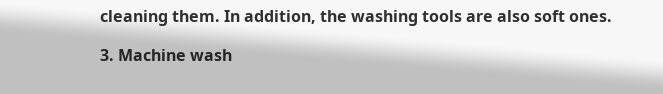cleaning them. In addition, the washing tools are also soft ones.

3. Machine wash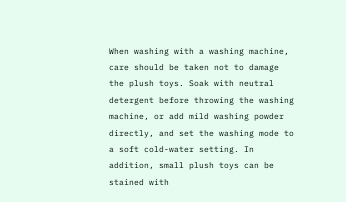When washing with a washing machine, care should be taken not to damage the plush toys. Soak with neutral detergent before throwing the washing machine, or add mild washing powder directly, and set the washing mode to a soft cold-water setting. In addition, small plush toys can be stained with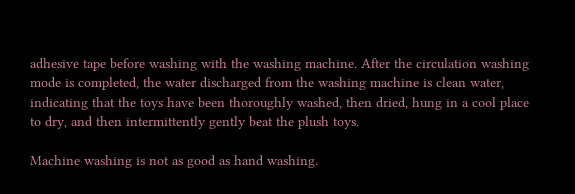adhesive tape before washing with the washing machine. After the circulation washing mode is completed, the water discharged from the washing machine is clean water, indicating that the toys have been thoroughly washed, then dried, hung in a cool place to dry, and then intermittently gently beat the plush toys.

Machine washing is not as good as hand washing.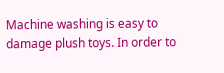Machine washing is easy to damage plush toys. In order to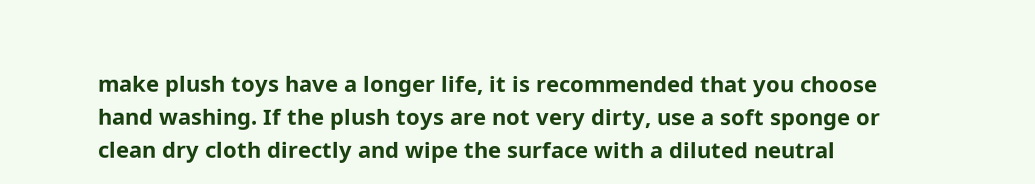make plush toys have a longer life, it is recommended that you choose hand washing. If the plush toys are not very dirty, use a soft sponge or clean dry cloth directly and wipe the surface with a diluted neutral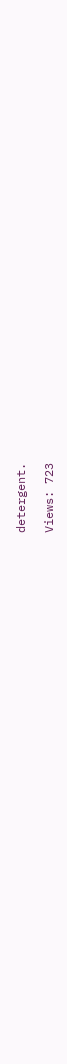detergent.

Views: 723